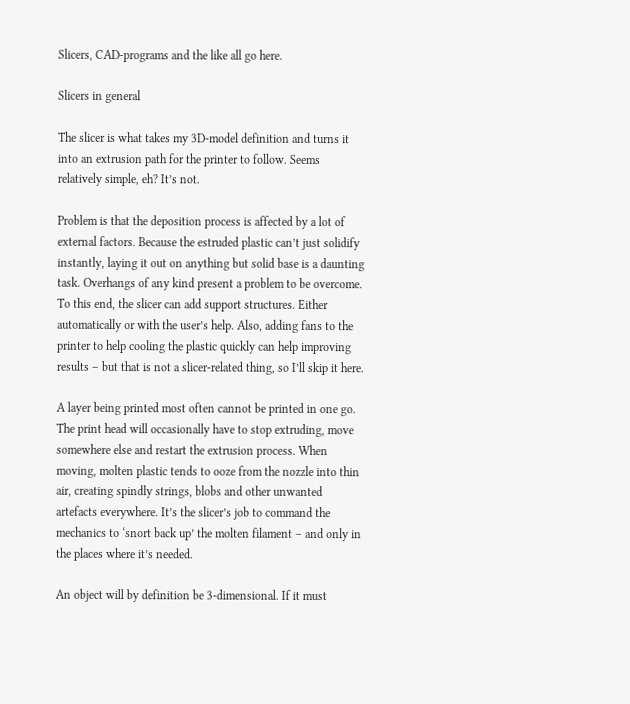Slicers, CAD-programs and the like all go here.

Slicers in general

The slicer is what takes my 3D-model definition and turns it into an extrusion path for the printer to follow. Seems relatively simple, eh? It’s not.

Problem is that the deposition process is affected by a lot of external factors. Because the estruded plastic can’t just solidify instantly, laying it out on anything but solid base is a daunting task. Overhangs of any kind present a problem to be overcome. To this end, the slicer can add support structures. Either automatically or with the user’s help. Also, adding fans to the printer to help cooling the plastic quickly can help improving results – but that is not a slicer-related thing, so I’ll skip it here.

A layer being printed most often cannot be printed in one go. The print head will occasionally have to stop extruding, move somewhere else and restart the extrusion process. When moving, molten plastic tends to ooze from the nozzle into thin air, creating spindly strings, blobs and other unwanted artefacts everywhere. It’s the slicer’s job to command the mechanics to ‘snort back up’ the molten filament – and only in the places where it’s needed.

An object will by definition be 3-dimensional. If it must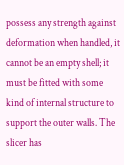possess any strength against deformation when handled, it cannot be an empty shell; it must be fitted with some kind of internal structure to support the outer walls. The slicer has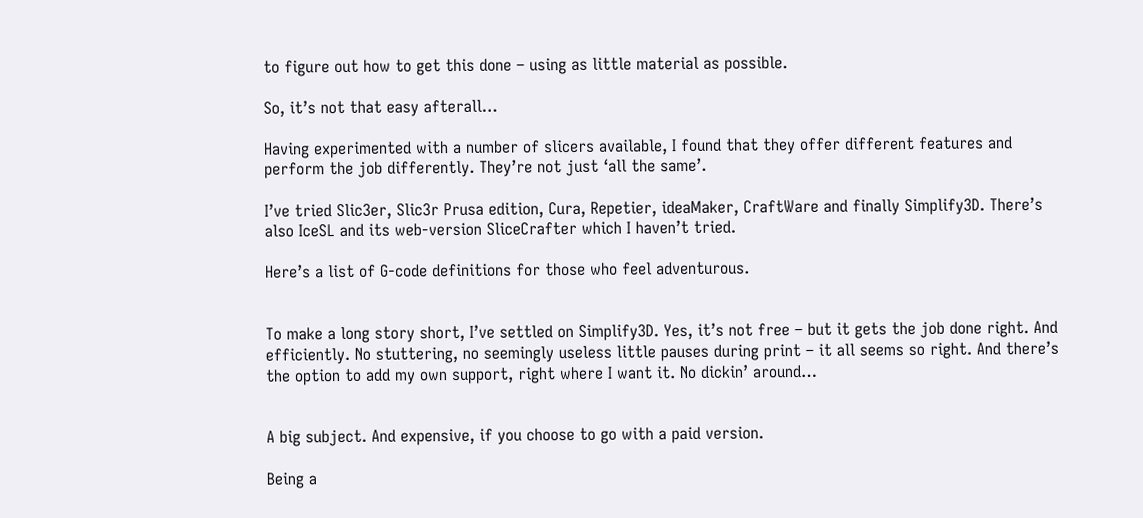to figure out how to get this done – using as little material as possible.

So, it’s not that easy afterall…

Having experimented with a number of slicers available, I found that they offer different features and perform the job differently. They’re not just ‘all the same’.

I’ve tried Slic3er, Slic3r Prusa edition, Cura, Repetier, ideaMaker, CraftWare and finally Simplify3D. There’s also IceSL and its web-version SliceCrafter which I haven’t tried.

Here’s a list of G-code definitions for those who feel adventurous.


To make a long story short, I’ve settled on Simplify3D. Yes, it’s not free – but it gets the job done right. And efficiently. No stuttering, no seemingly useless little pauses during print – it all seems so right. And there’s the option to add my own support, right where I want it. No dickin’ around…


A big subject. And expensive, if you choose to go with a paid version.

Being a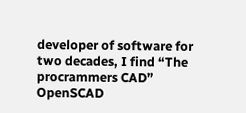developer of software for two decades, I find “The procrammers CAD” OpenSCAD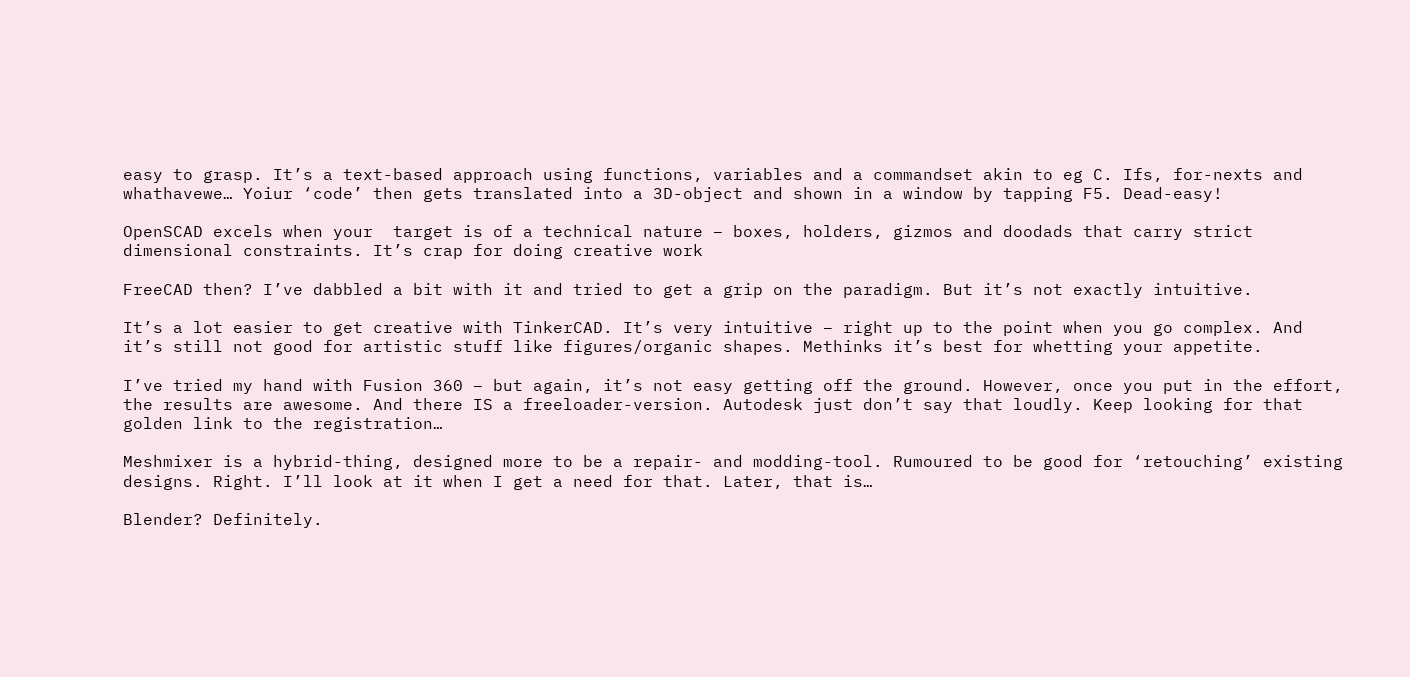easy to grasp. It’s a text-based approach using functions, variables and a commandset akin to eg C. Ifs, for-nexts and whathavewe… Yoiur ‘code’ then gets translated into a 3D-object and shown in a window by tapping F5. Dead-easy!

OpenSCAD excels when your  target is of a technical nature – boxes, holders, gizmos and doodads that carry strict dimensional constraints. It’s crap for doing creative work

FreeCAD then? I’ve dabbled a bit with it and tried to get a grip on the paradigm. But it’s not exactly intuitive.

It’s a lot easier to get creative with TinkerCAD. It’s very intuitive – right up to the point when you go complex. And it’s still not good for artistic stuff like figures/organic shapes. Methinks it’s best for whetting your appetite.

I’ve tried my hand with Fusion 360 – but again, it’s not easy getting off the ground. However, once you put in the effort, the results are awesome. And there IS a freeloader-version. Autodesk just don’t say that loudly. Keep looking for that golden link to the registration…

Meshmixer is a hybrid-thing, designed more to be a repair- and modding-tool. Rumoured to be good for ‘retouching’ existing designs. Right. I’ll look at it when I get a need for that. Later, that is…

Blender? Definitely.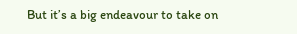But it’s a big endeavour to take on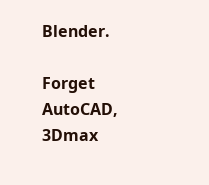Blender.

Forget AutoCAD, 3Dmax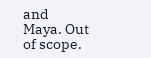and Maya. Out of scope.